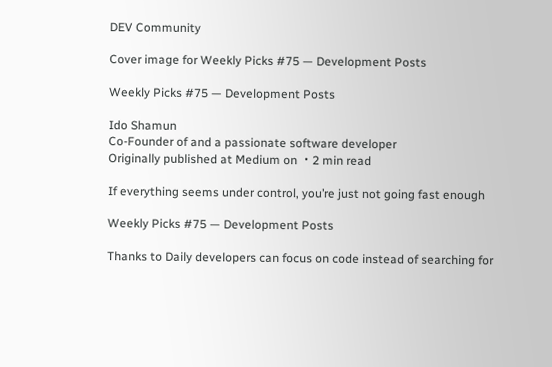DEV Community

Cover image for Weekly Picks #75 — Development Posts

Weekly Picks #75 — Development Posts

Ido Shamun
Co-Founder of and a passionate software developer
Originally published at Medium on ・2 min read

If everything seems under control, you’re just not going fast enough

Weekly Picks #75 — Development Posts

Thanks to Daily developers can focus on code instead of searching for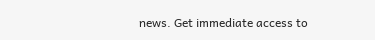news. Get immediate access to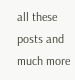all these posts and much more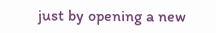just by opening a new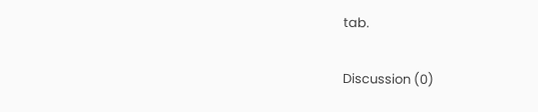tab.

Discussion (0)